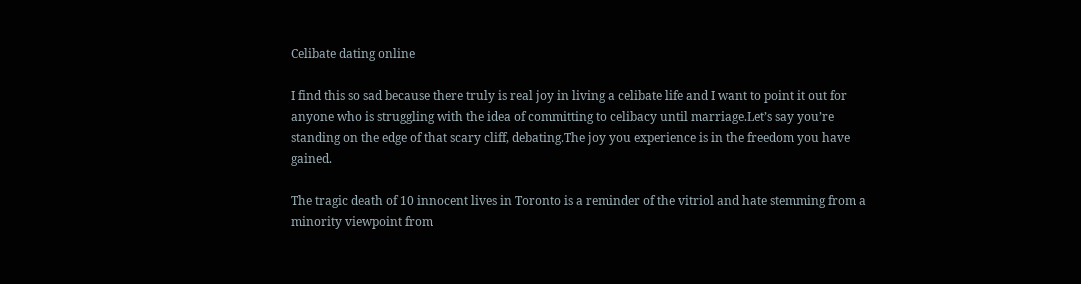Celibate dating online

I find this so sad because there truly is real joy in living a celibate life and I want to point it out for anyone who is struggling with the idea of committing to celibacy until marriage.Let’s say you’re standing on the edge of that scary cliff, debating.The joy you experience is in the freedom you have gained.

The tragic death of 10 innocent lives in Toronto is a reminder of the vitriol and hate stemming from a minority viewpoint from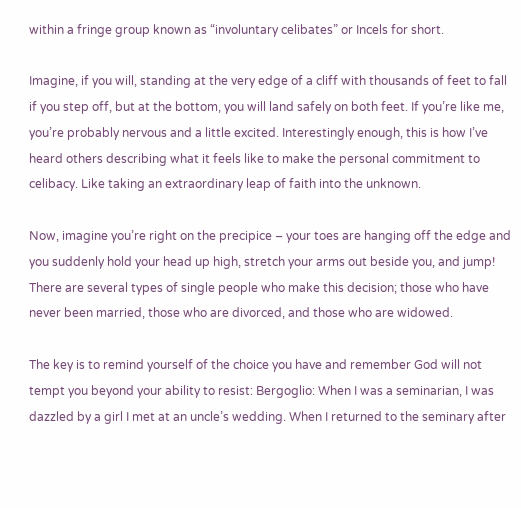within a fringe group known as “involuntary celibates” or Incels for short.

Imagine, if you will, standing at the very edge of a cliff with thousands of feet to fall if you step off, but at the bottom, you will land safely on both feet. If you’re like me, you’re probably nervous and a little excited. Interestingly enough, this is how I’ve heard others describing what it feels like to make the personal commitment to celibacy. Like taking an extraordinary leap of faith into the unknown.

Now, imagine you’re right on the precipice – your toes are hanging off the edge and you suddenly hold your head up high, stretch your arms out beside you, and jump! There are several types of single people who make this decision; those who have never been married, those who are divorced, and those who are widowed.

The key is to remind yourself of the choice you have and remember God will not tempt you beyond your ability to resist: Bergoglio: When I was a seminarian, I was dazzled by a girl I met at an uncle’s wedding. When I returned to the seminary after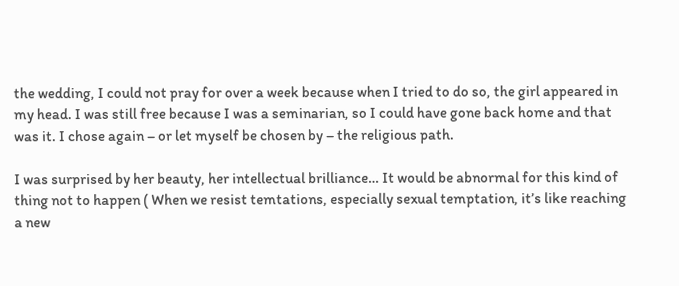the wedding, I could not pray for over a week because when I tried to do so, the girl appeared in my head. I was still free because I was a seminarian, so I could have gone back home and that was it. I chose again – or let myself be chosen by – the religious path.

I was surprised by her beauty, her intellectual brilliance… It would be abnormal for this kind of thing not to happen ( When we resist temtations, especially sexual temptation, it’s like reaching a new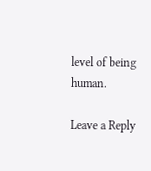level of being human.

Leave a Reply